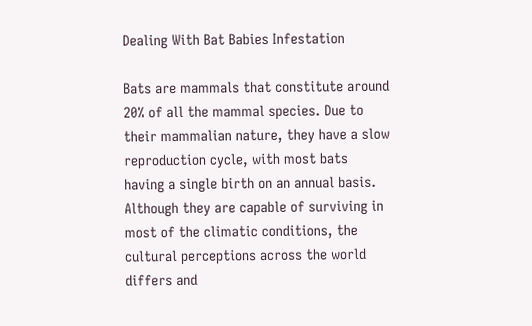Dealing With Bat Babies Infestation

Bats are mammals that constitute around 20% of all the mammal species. Due to their mammalian nature, they have a slow reproduction cycle, with most bats having a single birth on an annual basis. Although they are capable of surviving in most of the climatic conditions, the cultural perceptions across the world differs and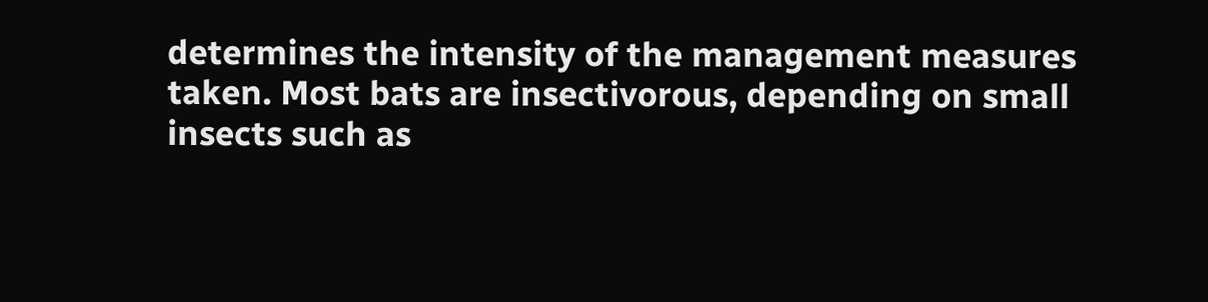determines the intensity of the management measures taken. Most bats are insectivorous, depending on small insects such as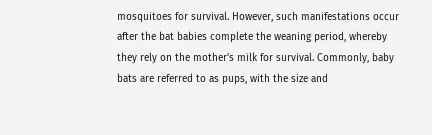mosquitoes for survival. However, such manifestations occur after the bat babies complete the weaning period, whereby they rely on the mother’s milk for survival. Commonly, baby bats are referred to as pups, with the size and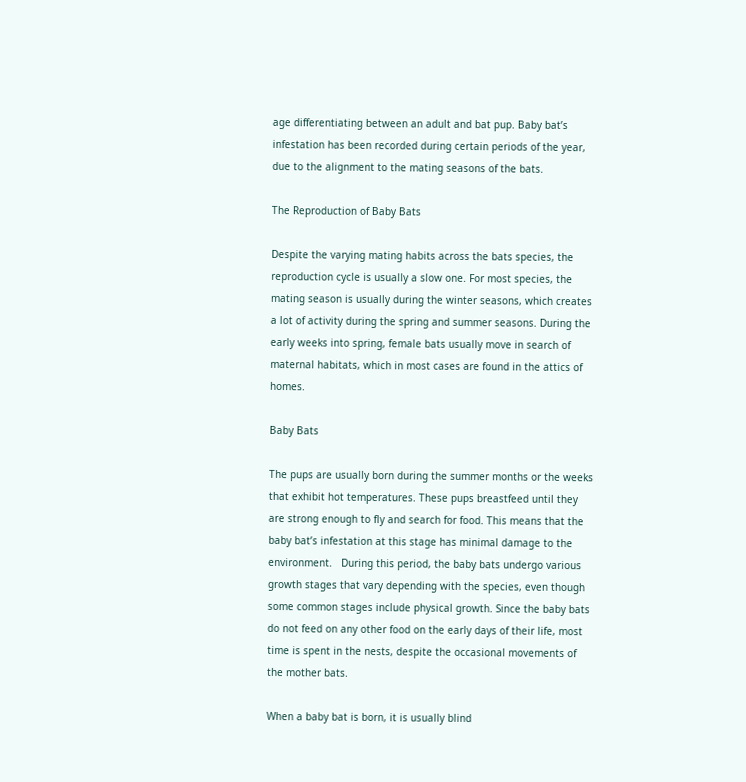age differentiating between an adult and bat pup. Baby bat’s infestation has been recorded during certain periods of the year, due to the alignment to the mating seasons of the bats.

The Reproduction of Baby Bats

Despite the varying mating habits across the bats species, the reproduction cycle is usually a slow one. For most species, the mating season is usually during the winter seasons, which creates a lot of activity during the spring and summer seasons. During the early weeks into spring, female bats usually move in search of maternal habitats, which in most cases are found in the attics of homes.

Baby Bats

The pups are usually born during the summer months or the weeks that exhibit hot temperatures. These pups breastfeed until they are strong enough to fly and search for food. This means that the baby bat’s infestation at this stage has minimal damage to the environment.   During this period, the baby bats undergo various growth stages that vary depending with the species, even though some common stages include physical growth. Since the baby bats do not feed on any other food on the early days of their life, most time is spent in the nests, despite the occasional movements of the mother bats.

When a baby bat is born, it is usually blind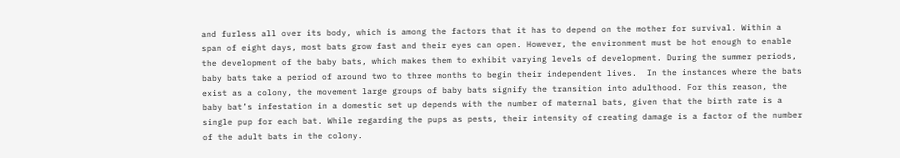and furless all over its body, which is among the factors that it has to depend on the mother for survival. Within a span of eight days, most bats grow fast and their eyes can open. However, the environment must be hot enough to enable the development of the baby bats, which makes them to exhibit varying levels of development. During the summer periods, baby bats take a period of around two to three months to begin their independent lives.  In the instances where the bats exist as a colony, the movement large groups of baby bats signify the transition into adulthood. For this reason, the baby bat’s infestation in a domestic set up depends with the number of maternal bats, given that the birth rate is a single pup for each bat. While regarding the pups as pests, their intensity of creating damage is a factor of the number of the adult bats in the colony.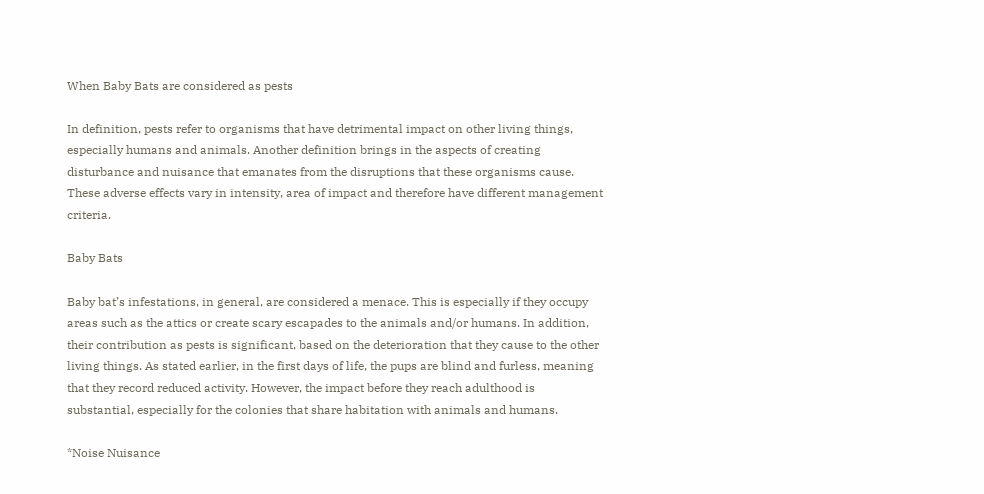When Baby Bats are considered as pests

In definition, pests refer to organisms that have detrimental impact on other living things, especially humans and animals. Another definition brings in the aspects of creating disturbance and nuisance that emanates from the disruptions that these organisms cause. These adverse effects vary in intensity, area of impact and therefore have different management criteria.

Baby Bats

Baby bat’s infestations, in general, are considered a menace. This is especially if they occupy areas such as the attics or create scary escapades to the animals and/or humans. In addition, their contribution as pests is significant, based on the deterioration that they cause to the other living things. As stated earlier, in the first days of life, the pups are blind and furless, meaning that they record reduced activity. However, the impact before they reach adulthood is substantial, especially for the colonies that share habitation with animals and humans.

*Noise Nuisance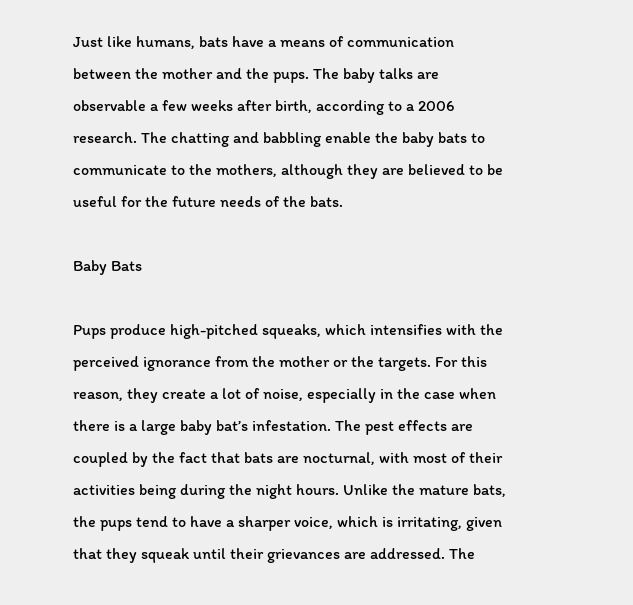Just like humans, bats have a means of communication between the mother and the pups. The baby talks are observable a few weeks after birth, according to a 2006 research. The chatting and babbling enable the baby bats to communicate to the mothers, although they are believed to be useful for the future needs of the bats.

Baby Bats

Pups produce high-pitched squeaks, which intensifies with the perceived ignorance from the mother or the targets. For this reason, they create a lot of noise, especially in the case when there is a large baby bat’s infestation. The pest effects are coupled by the fact that bats are nocturnal, with most of their activities being during the night hours. Unlike the mature bats, the pups tend to have a sharper voice, which is irritating, given that they squeak until their grievances are addressed. The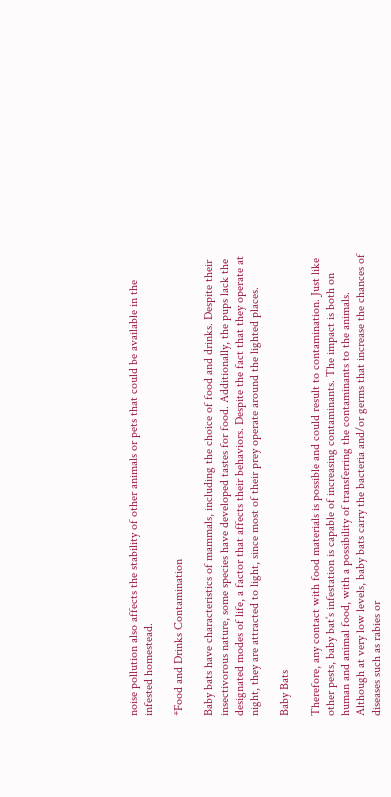noise pollution also affects the stability of other animals or pets that could be available in the infested homestead.

*Food and Drinks Contamination

Baby bats have characteristics of mammals, including the choice of food and drinks. Despite their insectivorous nature, some species have developed tastes for food. Additionally, the pups lack the designated modes of life, a factor that affects their behaviors. Despite the fact that they operate at night, they are attracted to light, since most of their prey operate around the lighted places.

Baby Bats

Therefore, any contact with food materials is possible and could result to contamination. Just like other pests, baby bat’s infestation is capable of increasing contaminants. The impact is both on human and animal food, with a possibility of transferring the contaminants to the animals. Although at very low levels, baby bats carry the bacteria and/or germs that increase the chances of diseases such as rabies or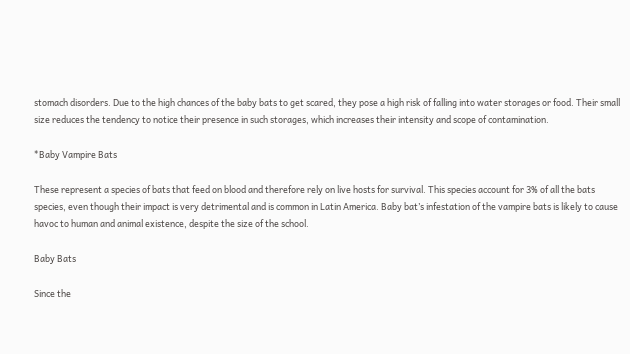stomach disorders. Due to the high chances of the baby bats to get scared, they pose a high risk of falling into water storages or food. Their small size reduces the tendency to notice their presence in such storages, which increases their intensity and scope of contamination.

*Baby Vampire Bats

These represent a species of bats that feed on blood and therefore rely on live hosts for survival. This species account for 3% of all the bats species, even though their impact is very detrimental and is common in Latin America. Baby bat’s infestation of the vampire bats is likely to cause havoc to human and animal existence, despite the size of the school.

Baby Bats

Since the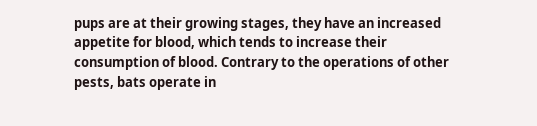pups are at their growing stages, they have an increased appetite for blood, which tends to increase their consumption of blood. Contrary to the operations of other pests, bats operate in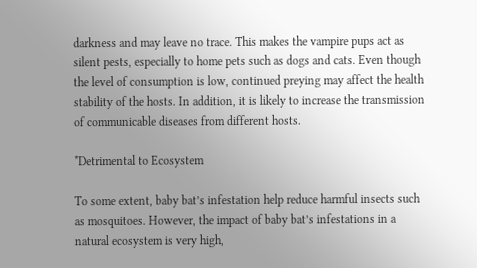darkness and may leave no trace. This makes the vampire pups act as silent pests, especially to home pets such as dogs and cats. Even though the level of consumption is low, continued preying may affect the health stability of the hosts. In addition, it is likely to increase the transmission of communicable diseases from different hosts.

*Detrimental to Ecosystem

To some extent, baby bat’s infestation help reduce harmful insects such as mosquitoes. However, the impact of baby bat’s infestations in a natural ecosystem is very high,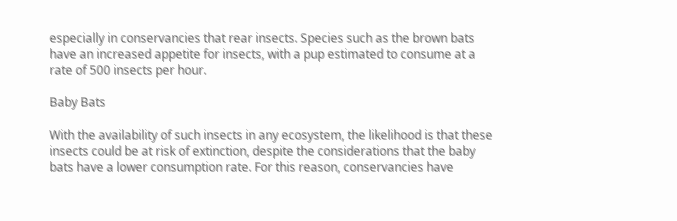especially in conservancies that rear insects. Species such as the brown bats have an increased appetite for insects, with a pup estimated to consume at a rate of 500 insects per hour.

Baby Bats

With the availability of such insects in any ecosystem, the likelihood is that these insects could be at risk of extinction, despite the considerations that the baby bats have a lower consumption rate. For this reason, conservancies have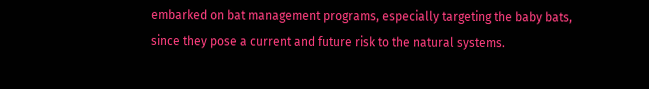embarked on bat management programs, especially targeting the baby bats, since they pose a current and future risk to the natural systems.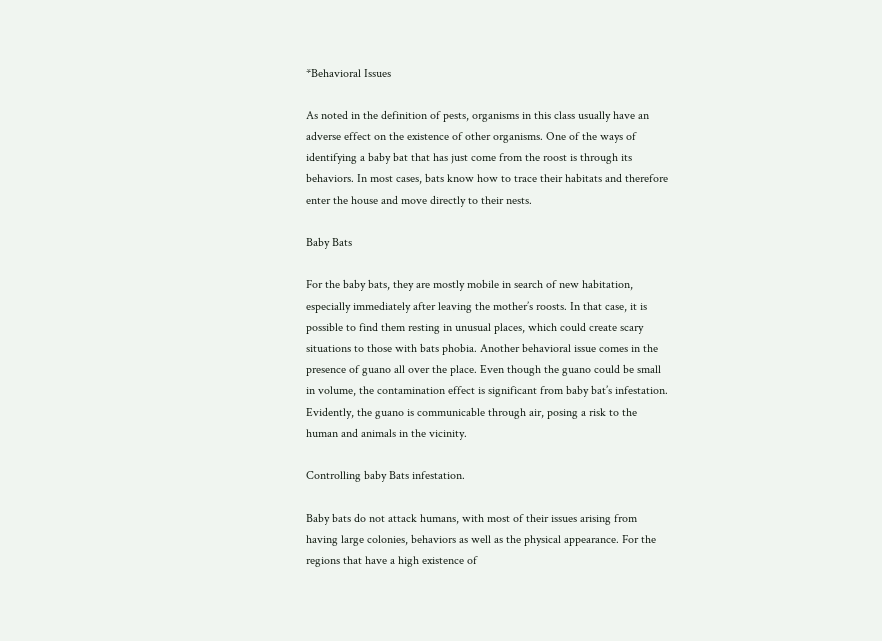*Behavioral Issues

As noted in the definition of pests, organisms in this class usually have an adverse effect on the existence of other organisms. One of the ways of identifying a baby bat that has just come from the roost is through its behaviors. In most cases, bats know how to trace their habitats and therefore enter the house and move directly to their nests.

Baby Bats

For the baby bats, they are mostly mobile in search of new habitation, especially immediately after leaving the mother’s roosts. In that case, it is possible to find them resting in unusual places, which could create scary situations to those with bats phobia. Another behavioral issue comes in the presence of guano all over the place. Even though the guano could be small in volume, the contamination effect is significant from baby bat’s infestation. Evidently, the guano is communicable through air, posing a risk to the human and animals in the vicinity.

Controlling baby Bats infestation.

Baby bats do not attack humans, with most of their issues arising from having large colonies, behaviors as well as the physical appearance. For the regions that have a high existence of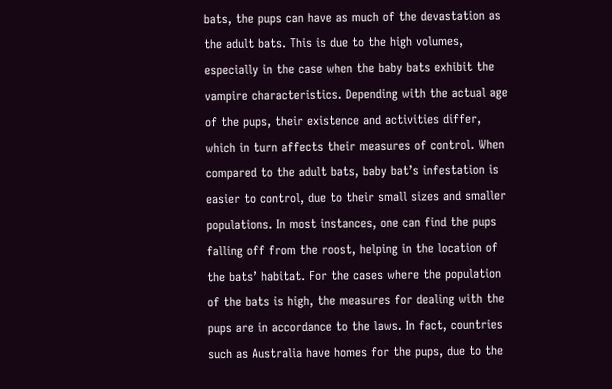bats, the pups can have as much of the devastation as the adult bats. This is due to the high volumes, especially in the case when the baby bats exhibit the vampire characteristics. Depending with the actual age of the pups, their existence and activities differ, which in turn affects their measures of control. When compared to the adult bats, baby bat’s infestation is easier to control, due to their small sizes and smaller populations. In most instances, one can find the pups falling off from the roost, helping in the location of the bats’ habitat. For the cases where the population of the bats is high, the measures for dealing with the pups are in accordance to the laws. In fact, countries such as Australia have homes for the pups, due to the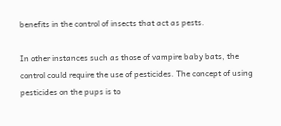benefits in the control of insects that act as pests.

In other instances such as those of vampire baby bats, the control could require the use of pesticides. The concept of using pesticides on the pups is to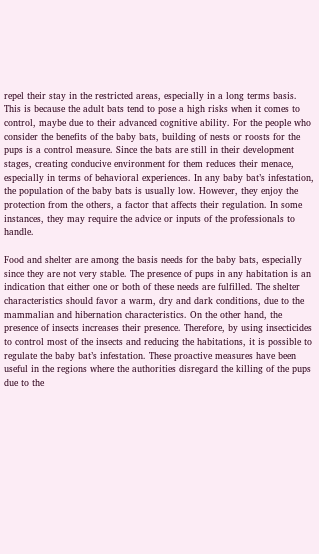repel their stay in the restricted areas, especially in a long terms basis. This is because the adult bats tend to pose a high risks when it comes to control, maybe due to their advanced cognitive ability. For the people who consider the benefits of the baby bats, building of nests or roosts for the pups is a control measure. Since the bats are still in their development stages, creating conducive environment for them reduces their menace, especially in terms of behavioral experiences. In any baby bat’s infestation, the population of the baby bats is usually low. However, they enjoy the protection from the others, a factor that affects their regulation. In some instances, they may require the advice or inputs of the professionals to handle.

Food and shelter are among the basis needs for the baby bats, especially since they are not very stable. The presence of pups in any habitation is an indication that either one or both of these needs are fulfilled. The shelter characteristics should favor a warm, dry and dark conditions, due to the mammalian and hibernation characteristics. On the other hand, the presence of insects increases their presence. Therefore, by using insecticides to control most of the insects and reducing the habitations, it is possible to regulate the baby bat’s infestation. These proactive measures have been useful in the regions where the authorities disregard the killing of the pups due to the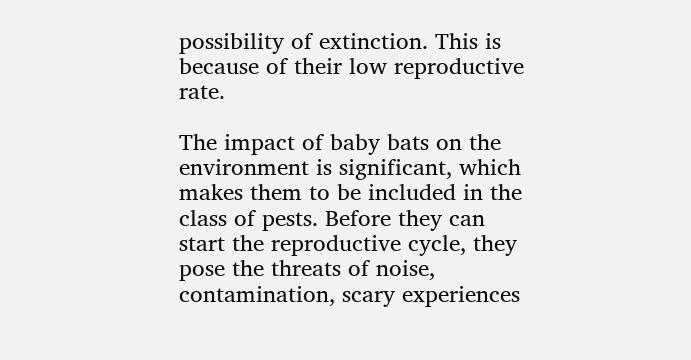possibility of extinction. This is because of their low reproductive rate.

The impact of baby bats on the environment is significant, which makes them to be included in the class of pests. Before they can start the reproductive cycle, they pose the threats of noise, contamination, scary experiences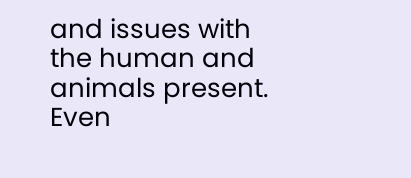and issues with the human and animals present. Even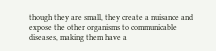though they are small, they create a nuisance and expose the other organisms to communicable diseases, making them have a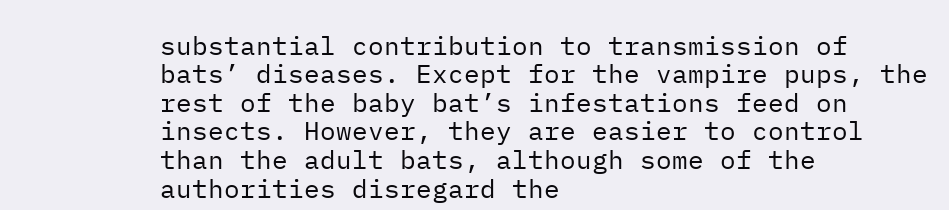substantial contribution to transmission of bats’ diseases. Except for the vampire pups, the rest of the baby bat’s infestations feed on insects. However, they are easier to control than the adult bats, although some of the authorities disregard the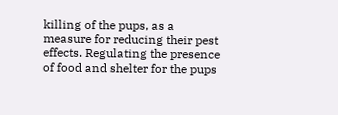killing of the pups, as a measure for reducing their pest effects. Regulating the presence of food and shelter for the pups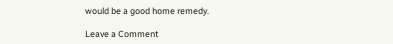would be a good home remedy.

Leave a Comment